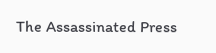The Assassinated Press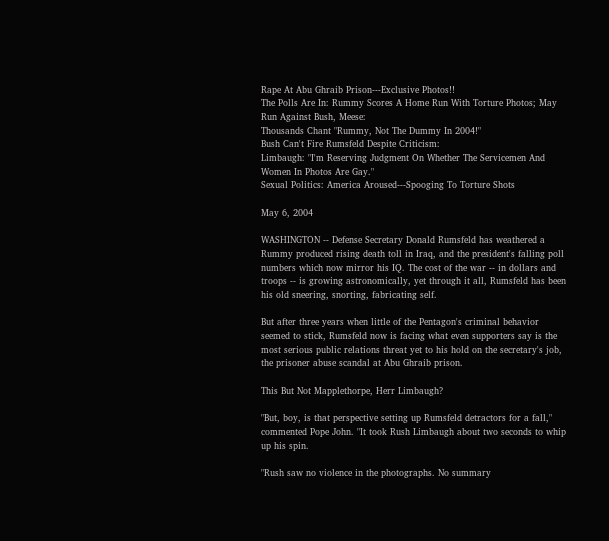Rape At Abu Ghraib Prison---Exclusive Photos!!
The Polls Are In: Rummy Scores A Home Run With Torture Photos; May Run Against Bush, Meese:
Thousands Chant "Rummy, Not The Dummy In 2004!"
Bush Can't Fire Rumsfeld Despite Criticism:
Limbaugh: "I'm Reserving Judgment On Whether The Servicemen And Women In Photos Are Gay."
Sexual Politics: America Aroused---Spooging To Torture Shots

May 6, 2004

WASHINGTON -- Defense Secretary Donald Rumsfeld has weathered a Rummy produced rising death toll in Iraq, and the president's falling poll numbers which now mirror his IQ. The cost of the war -- in dollars and troops -- is growing astronomically, yet through it all, Rumsfeld has been his old sneering, snorting, fabricating self.

But after three years when little of the Pentagon's criminal behavior seemed to stick, Rumsfeld now is facing what even supporters say is the most serious public relations threat yet to his hold on the secretary's job, the prisoner abuse scandal at Abu Ghraib prison.

This But Not Mapplethorpe, Herr Limbaugh?

"But, boy, is that perspective setting up Rumsfeld detractors for a fall," commented Pope John. "It took Rush Limbaugh about two seconds to whip up his spin.

"Rush saw no violence in the photographs. No summary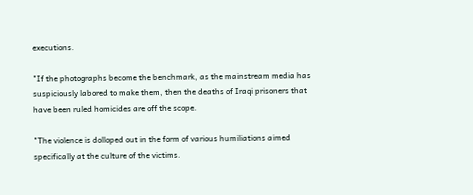executions.

"If the photographs become the benchmark, as the mainstream media has suspiciously labored to make them, then the deaths of Iraqi prisoners that have been ruled homicides are off the scope.

"The violence is dolloped out in the form of various humiliations aimed specifically at the culture of the victims.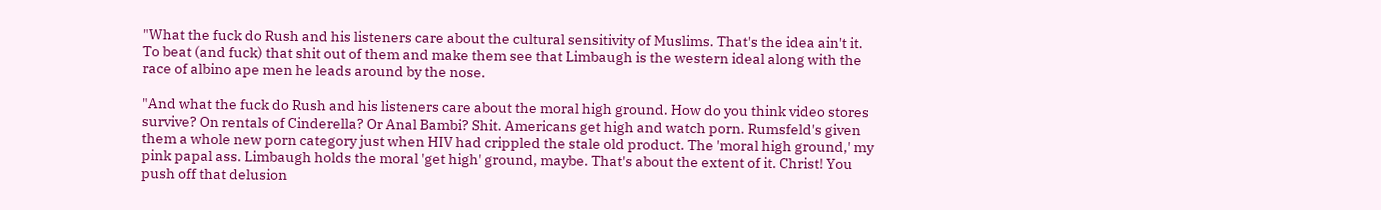"What the fuck do Rush and his listeners care about the cultural sensitivity of Muslims. That's the idea ain't it. To beat (and fuck) that shit out of them and make them see that Limbaugh is the western ideal along with the race of albino ape men he leads around by the nose.

"And what the fuck do Rush and his listeners care about the moral high ground. How do you think video stores survive? On rentals of Cinderella? Or Anal Bambi? Shit. Americans get high and watch porn. Rumsfeld's given them a whole new porn category just when HIV had crippled the stale old product. The 'moral high ground,' my pink papal ass. Limbaugh holds the moral 'get high' ground, maybe. That's about the extent of it. Christ! You push off that delusion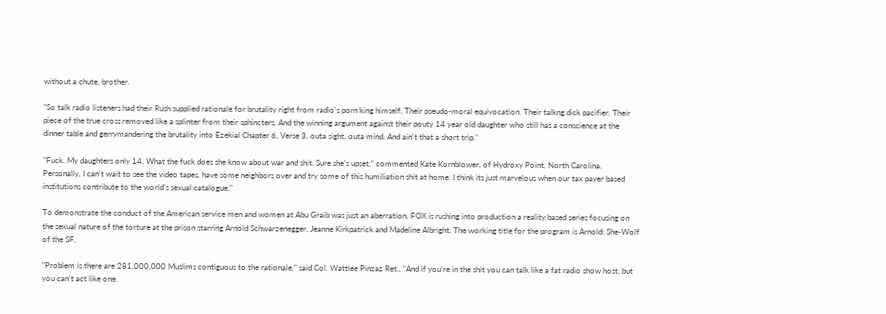without a chute, brother.

"So talk radio listeners had their Rush supplied rationale for brutality right from radio's porn king himself. Their pseudo-moral equivocation. Their talkng dick pacifier. Their piece of the true cross removed like a splinter from their sphincters. And the winning argument against their pouty 14 year old daughter who still has a conscience at the dinner table and gerrymandering the brutality into Ezekial Chapter 6, Verse 3, outa sight, outa mind. And ain't that a short trip."

"Fuck. My daughters only 14. What the fuck does she know about war and shit. Sure she's upset," commented Kate Kornblower, of Hydroxy Point, North Carolina. Personally, I can't wait to see the video tapes, have some neighbors over and try some of this humiliation shit at home. I think its just marvelous when our tax payer based institutions contribute to the world's sexual catalogue."

To demonstrate the conduct of the American service men and women at Abu Graib was just an aberration, FOX is rushing into production a reality based series focusing on the sexual nature of the torture at the prison starring Arnold Schwarzenegger, Jeanne Kirkpatrick and Madeline Albright. The working title for the program is Arnold: She-Wolf of the SF.

"Problem is there are 281,000,000 Muslims contiguous to the rationale," said Col. Wattlee Pinzaz Ret., "And if you're in the shit you can talk like a fat radio show host, but you can't act like one.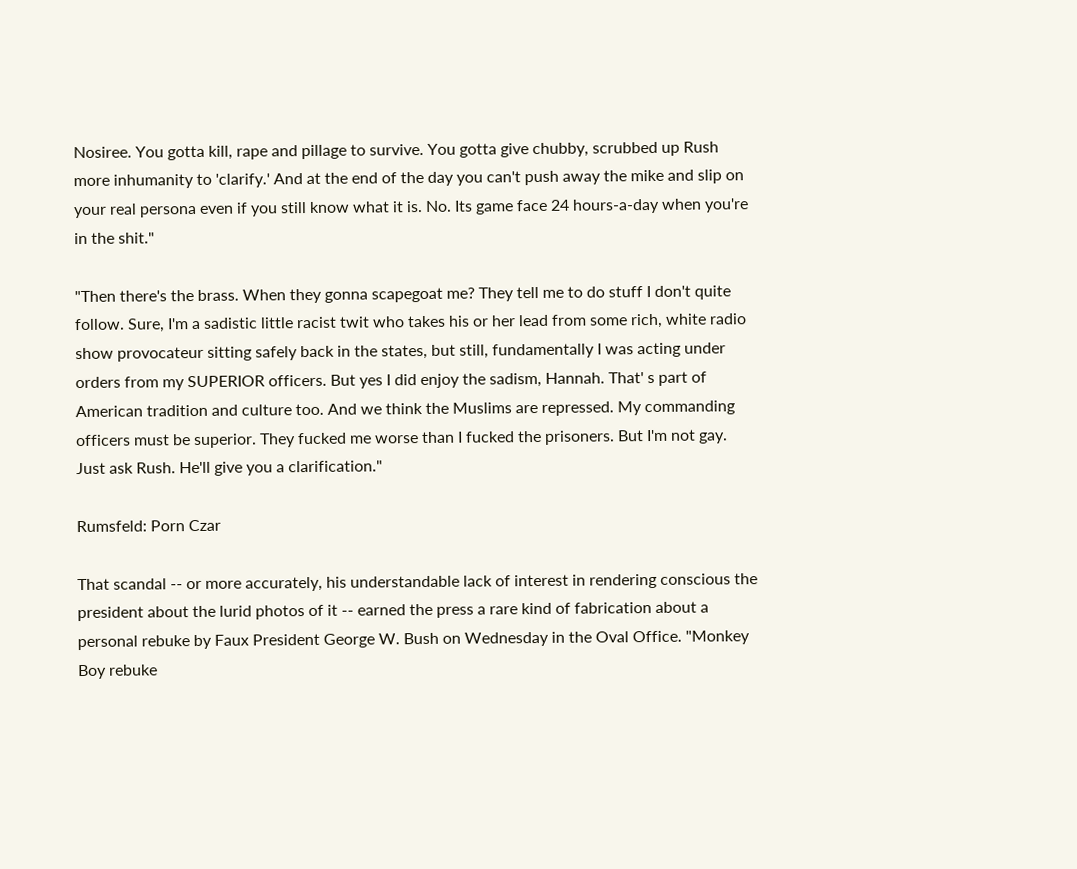Nosiree. You gotta kill, rape and pillage to survive. You gotta give chubby, scrubbed up Rush more inhumanity to 'clarify.' And at the end of the day you can't push away the mike and slip on your real persona even if you still know what it is. No. Its game face 24 hours-a-day when you're in the shit."

"Then there's the brass. When they gonna scapegoat me? They tell me to do stuff I don't quite follow. Sure, I'm a sadistic little racist twit who takes his or her lead from some rich, white radio show provocateur sitting safely back in the states, but still, fundamentally I was acting under orders from my SUPERIOR officers. But yes I did enjoy the sadism, Hannah. That' s part of American tradition and culture too. And we think the Muslims are repressed. My commanding officers must be superior. They fucked me worse than I fucked the prisoners. But I'm not gay. Just ask Rush. He'll give you a clarification."

Rumsfeld: Porn Czar

That scandal -- or more accurately, his understandable lack of interest in rendering conscious the president about the lurid photos of it -- earned the press a rare kind of fabrication about a personal rebuke by Faux President George W. Bush on Wednesday in the Oval Office. "Monkey Boy rebuke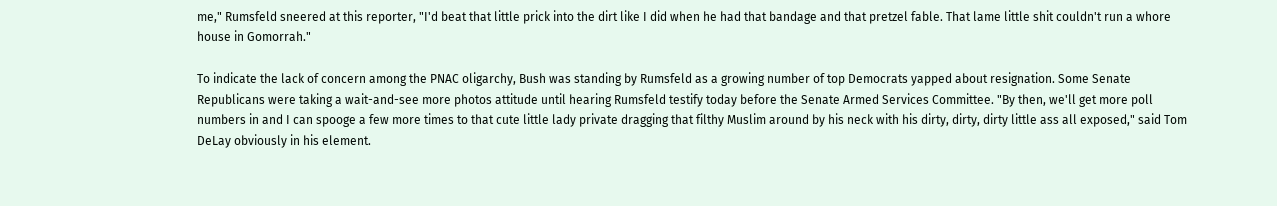me," Rumsfeld sneered at this reporter, "I'd beat that little prick into the dirt like I did when he had that bandage and that pretzel fable. That lame little shit couldn't run a whore house in Gomorrah."

To indicate the lack of concern among the PNAC oligarchy, Bush was standing by Rumsfeld as a growing number of top Democrats yapped about resignation. Some Senate Republicans were taking a wait-and-see more photos attitude until hearing Rumsfeld testify today before the Senate Armed Services Committee. "By then, we'll get more poll numbers in and I can spooge a few more times to that cute little lady private dragging that filthy Muslim around by his neck with his dirty, dirty, dirty little ass all exposed," said Tom DeLay obviously in his element.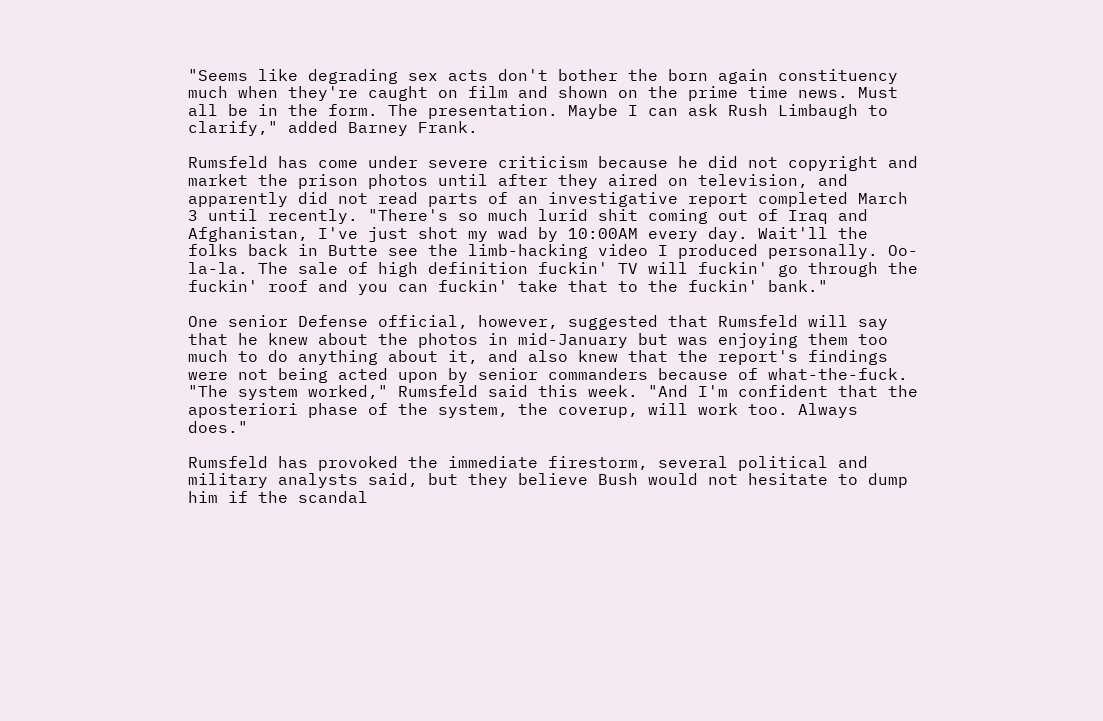"Seems like degrading sex acts don't bother the born again constituency much when they're caught on film and shown on the prime time news. Must all be in the form. The presentation. Maybe I can ask Rush Limbaugh to clarify," added Barney Frank.

Rumsfeld has come under severe criticism because he did not copyright and market the prison photos until after they aired on television, and apparently did not read parts of an investigative report completed March 3 until recently. "There's so much lurid shit coming out of Iraq and Afghanistan, I've just shot my wad by 10:00AM every day. Wait'll the folks back in Butte see the limb-hacking video I produced personally. Oo-la-la. The sale of high definition fuckin' TV will fuckin' go through the fuckin' roof and you can fuckin' take that to the fuckin' bank."

One senior Defense official, however, suggested that Rumsfeld will say that he knew about the photos in mid-January but was enjoying them too much to do anything about it, and also knew that the report's findings were not being acted upon by senior commanders because of what-the-fuck. "The system worked," Rumsfeld said this week. "And I'm confident that the aposteriori phase of the system, the coverup, will work too. Always does."

Rumsfeld has provoked the immediate firestorm, several political and military analysts said, but they believe Bush would not hesitate to dump him if the scandal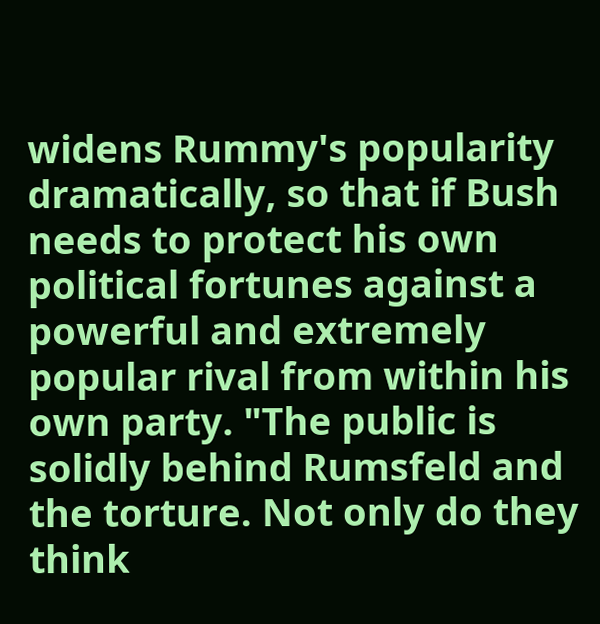widens Rummy's popularity dramatically, so that if Bush needs to protect his own political fortunes against a powerful and extremely popular rival from within his own party. "The public is solidly behind Rumsfeld and the torture. Not only do they think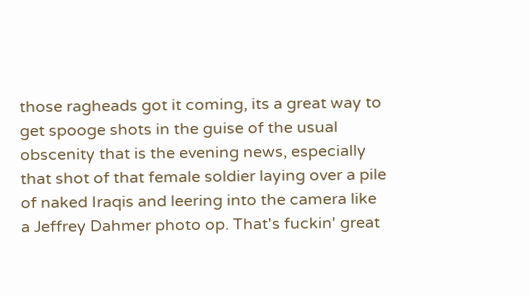those ragheads got it coming, its a great way to get spooge shots in the guise of the usual obscenity that is the evening news, especially that shot of that female soldier laying over a pile of naked Iraqis and leering into the camera like a Jeffrey Dahmer photo op. That's fuckin' great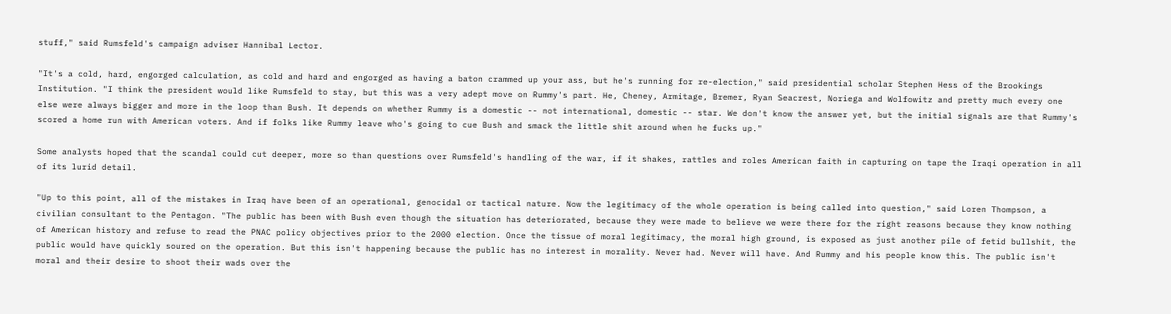stuff," said Rumsfeld's campaign adviser Hannibal Lector.

"It's a cold, hard, engorged calculation, as cold and hard and engorged as having a baton crammed up your ass, but he's running for re-election," said presidential scholar Stephen Hess of the Brookings Institution. "I think the president would like Rumsfeld to stay, but this was a very adept move on Rummy's part. He, Cheney, Armitage, Bremer, Ryan Seacrest, Noriega and Wolfowitz and pretty much every one else were always bigger and more in the loop than Bush. It depends on whether Rummy is a domestic -- not international, domestic -- star. We don't know the answer yet, but the initial signals are that Rummy's scored a home run with American voters. And if folks like Rummy leave who's going to cue Bush and smack the little shit around when he fucks up."

Some analysts hoped that the scandal could cut deeper, more so than questions over Rumsfeld's handling of the war, if it shakes, rattles and roles American faith in capturing on tape the Iraqi operation in all of its lurid detail.

"Up to this point, all of the mistakes in Iraq have been of an operational, genocidal or tactical nature. Now the legitimacy of the whole operation is being called into question," said Loren Thompson, a civilian consultant to the Pentagon. "The public has been with Bush even though the situation has deteriorated, because they were made to believe we were there for the right reasons because they know nothing of American history and refuse to read the PNAC policy objectives prior to the 2000 election. Once the tissue of moral legitimacy, the moral high ground, is exposed as just another pile of fetid bullshit, the public would have quickly soured on the operation. But this isn't happening because the public has no interest in morality. Never had. Never will have. And Rummy and his people know this. The public isn't moral and their desire to shoot their wads over the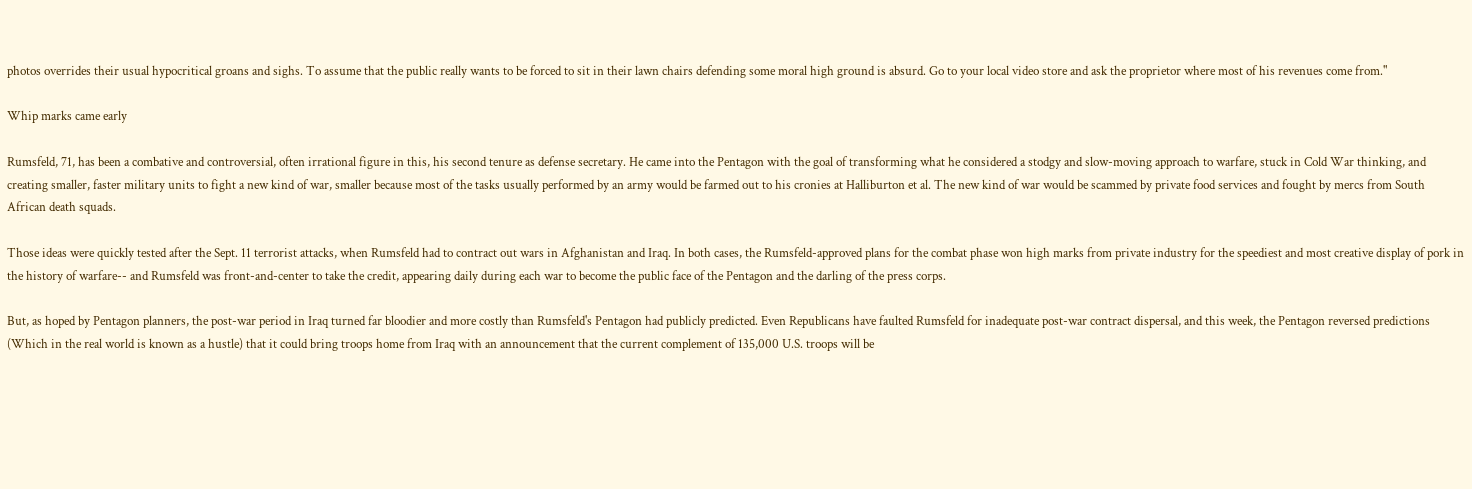photos overrides their usual hypocritical groans and sighs. To assume that the public really wants to be forced to sit in their lawn chairs defending some moral high ground is absurd. Go to your local video store and ask the proprietor where most of his revenues come from."

Whip marks came early

Rumsfeld, 71, has been a combative and controversial, often irrational figure in this, his second tenure as defense secretary. He came into the Pentagon with the goal of transforming what he considered a stodgy and slow-moving approach to warfare, stuck in Cold War thinking, and creating smaller, faster military units to fight a new kind of war, smaller because most of the tasks usually performed by an army would be farmed out to his cronies at Halliburton et al. The new kind of war would be scammed by private food services and fought by mercs from South African death squads.

Those ideas were quickly tested after the Sept. 11 terrorist attacks, when Rumsfeld had to contract out wars in Afghanistan and Iraq. In both cases, the Rumsfeld-approved plans for the combat phase won high marks from private industry for the speediest and most creative display of pork in the history of warfare-- and Rumsfeld was front-and-center to take the credit, appearing daily during each war to become the public face of the Pentagon and the darling of the press corps.

But, as hoped by Pentagon planners, the post-war period in Iraq turned far bloodier and more costly than Rumsfeld's Pentagon had publicly predicted. Even Republicans have faulted Rumsfeld for inadequate post-war contract dispersal, and this week, the Pentagon reversed predictions (Which in the real world is known as a hustle) that it could bring troops home from Iraq with an announcement that the current complement of 135,000 U.S. troops will be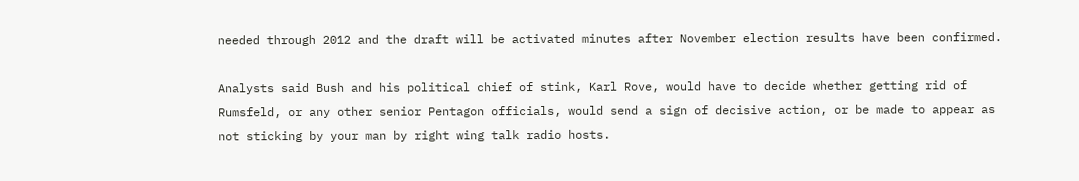needed through 2012 and the draft will be activated minutes after November election results have been confirmed.

Analysts said Bush and his political chief of stink, Karl Rove, would have to decide whether getting rid of Rumsfeld, or any other senior Pentagon officials, would send a sign of decisive action, or be made to appear as not sticking by your man by right wing talk radio hosts.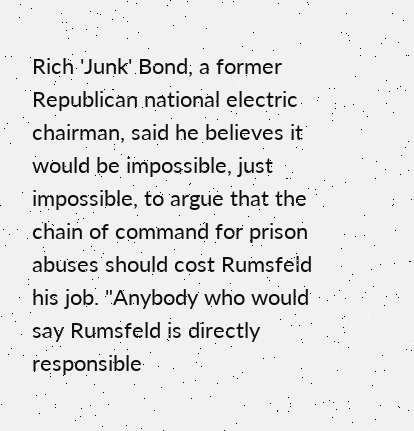Rich 'Junk' Bond, a former Republican national electric chairman, said he believes it would be impossible, just impossible, to argue that the chain of command for prison abuses should cost Rumsfeld his job. "Anybody who would say Rumsfeld is directly responsible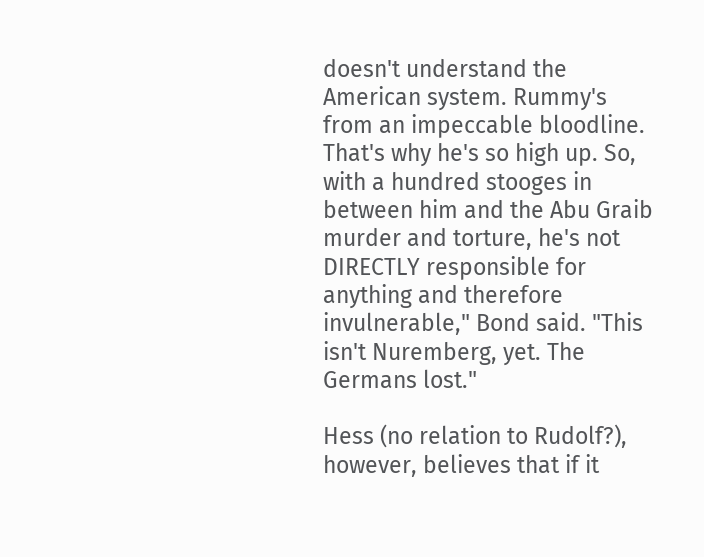doesn't understand the American system. Rummy's from an impeccable bloodline. That's why he's so high up. So, with a hundred stooges in between him and the Abu Graib murder and torture, he's not DIRECTLY responsible for anything and therefore invulnerable," Bond said. "This isn't Nuremberg, yet. The Germans lost."

Hess (no relation to Rudolf?), however, believes that if it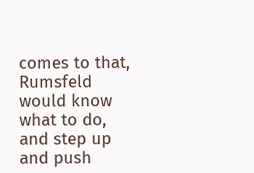comes to that, Rumsfeld would know what to do, and step up and push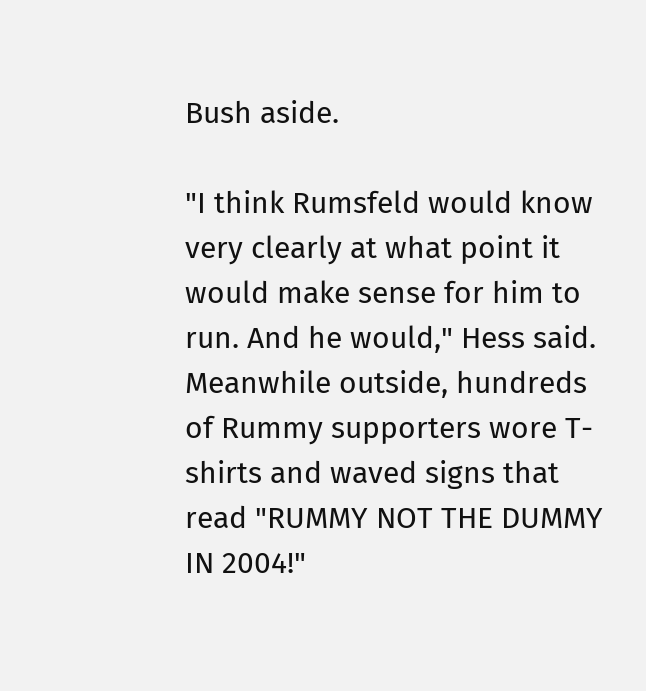Bush aside.

"I think Rumsfeld would know very clearly at what point it would make sense for him to run. And he would," Hess said. Meanwhile outside, hundreds of Rummy supporters wore T-shirts and waved signs that read "RUMMY NOT THE DUMMY IN 2004!"